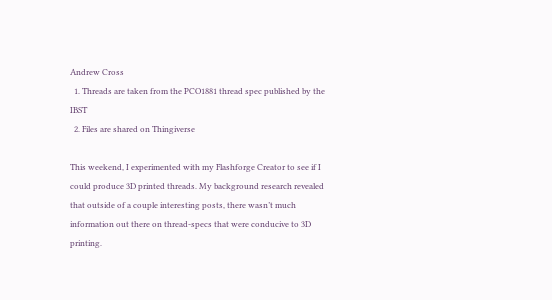Andrew Cross
  1. Threads are taken from the PCO1881 thread spec published by the IBST
  2. Files are shared on Thingiverse

This weekend, I experimented with my Flashforge Creator to see if I could produce 3D printed threads. My background research revealed that outside of a couple interesting posts, there wasn’t much information out there on thread-specs that were conducive to 3D printing.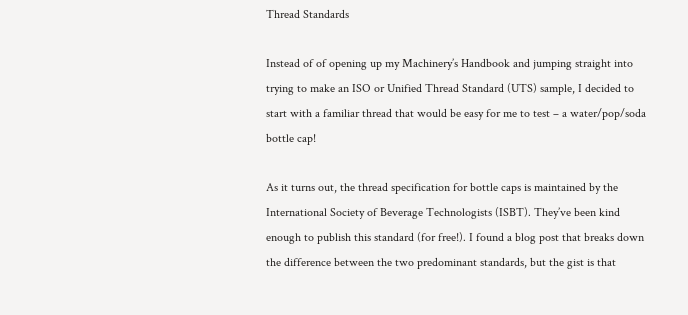Thread Standards

Instead of of opening up my Machinery’s Handbook and jumping straight into trying to make an ISO or Unified Thread Standard (UTS) sample, I decided to start with a familiar thread that would be easy for me to test – a water/pop/soda bottle cap!

As it turns out, the thread specification for bottle caps is maintained by the International Society of Beverage Technologists (ISBT). They’ve been kind enough to publish this standard (for free!). I found a blog post that breaks down the difference between the two predominant standards, but the gist is that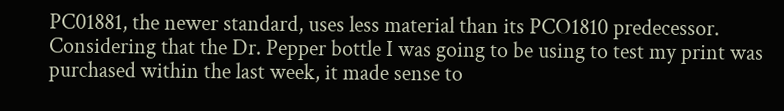PC01881, the newer standard, uses less material than its PCO1810 predecessor. Considering that the Dr. Pepper bottle I was going to be using to test my print was purchased within the last week, it made sense to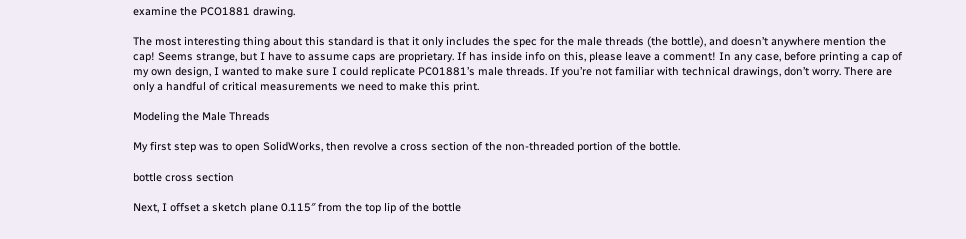examine the PCO1881 drawing.

The most interesting thing about this standard is that it only includes the spec for the male threads (the bottle), and doesn’t anywhere mention the cap! Seems strange, but I have to assume caps are proprietary. If has inside info on this, please leave a comment! In any case, before printing a cap of my own design, I wanted to make sure I could replicate PC01881’s male threads. If you’re not familiar with technical drawings, don’t worry. There are only a handful of critical measurements we need to make this print.

Modeling the Male Threads

My first step was to open SolidWorks, then revolve a cross section of the non-threaded portion of the bottle.

bottle cross section

Next, I offset a sketch plane 0.115″ from the top lip of the bottle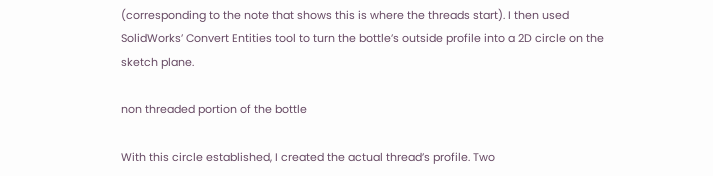(corresponding to the note that shows this is where the threads start). I then used SolidWorks’ Convert Entities tool to turn the bottle’s outside profile into a 2D circle on the sketch plane.

non threaded portion of the bottle

With this circle established, I created the actual thread’s profile. Two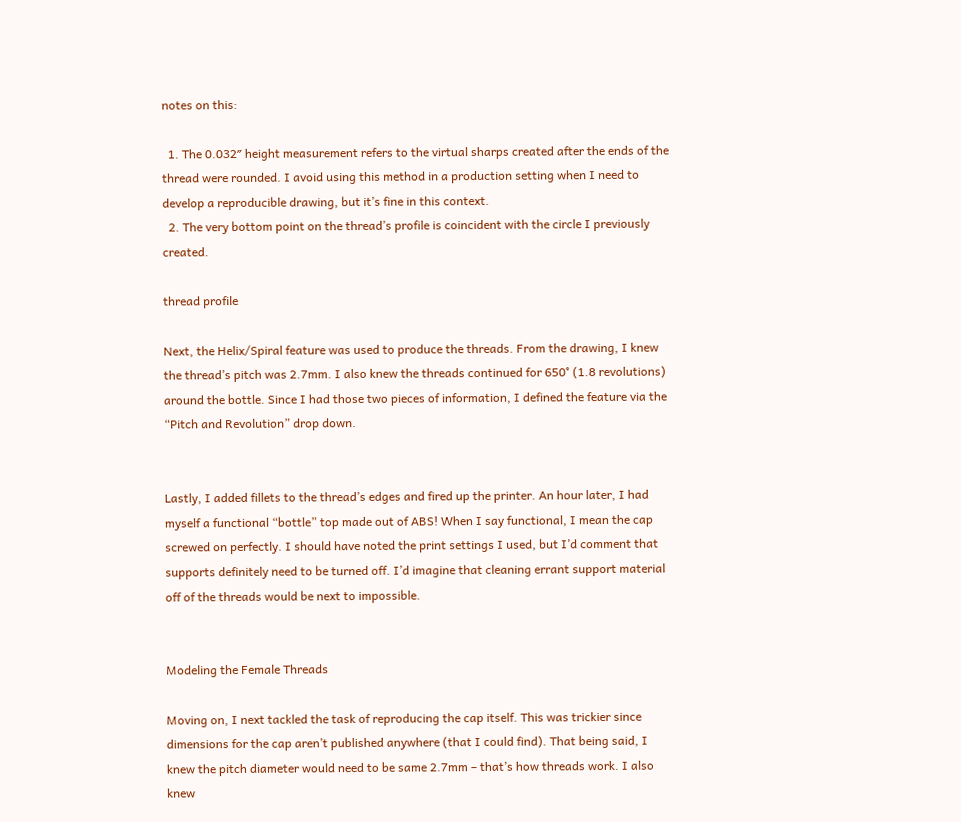notes on this:

  1. The 0.032″ height measurement refers to the virtual sharps created after the ends of the thread were rounded. I avoid using this method in a production setting when I need to develop a reproducible drawing, but it’s fine in this context.
  2. The very bottom point on the thread’s profile is coincident with the circle I previously created.

thread profile

Next, the Helix/Spiral feature was used to produce the threads. From the drawing, I knew the thread’s pitch was 2.7mm. I also knew the threads continued for 650° (1.8 revolutions) around the bottle. Since I had those two pieces of information, I defined the feature via the “Pitch and Revolution” drop down.


Lastly, I added fillets to the thread’s edges and fired up the printer. An hour later, I had myself a functional “bottle” top made out of ABS! When I say functional, I mean the cap screwed on perfectly. I should have noted the print settings I used, but I’d comment that supports definitely need to be turned off. I’d imagine that cleaning errant support material off of the threads would be next to impossible.


Modeling the Female Threads

Moving on, I next tackled the task of reproducing the cap itself. This was trickier since dimensions for the cap aren’t published anywhere (that I could find). That being said, I knew the pitch diameter would need to be same 2.7mm – that’s how threads work. I also knew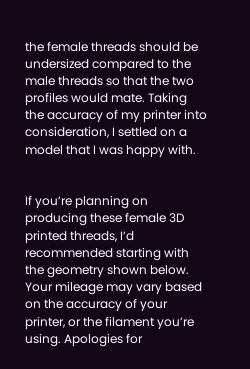the female threads should be undersized compared to the male threads so that the two profiles would mate. Taking the accuracy of my printer into consideration, I settled on a model that I was happy with.


If you’re planning on producing these female 3D printed threads, I’d recommended starting with the geometry shown below. Your mileage may vary based on the accuracy of your printer, or the filament you’re using. Apologies for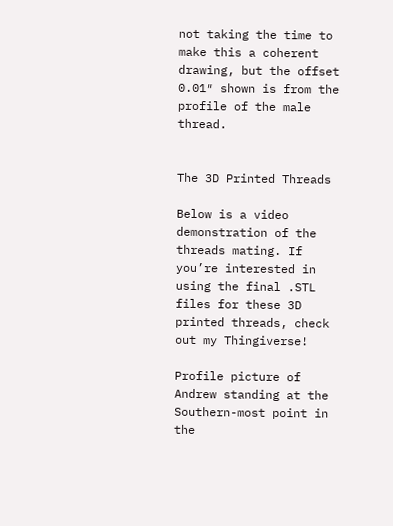not taking the time to make this a coherent drawing, but the offset 0.01″ shown is from the profile of the male thread.


The 3D Printed Threads

Below is a video demonstration of the threads mating. If you’re interested in using the final .STL files for these 3D printed threads, check out my Thingiverse!

Profile picture of Andrew standing at the Southern-most point in the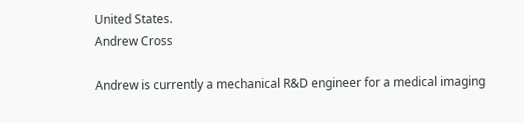United States.
Andrew Cross

Andrew is currently a mechanical R&D engineer for a medical imaging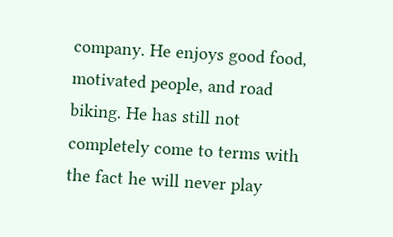company. He enjoys good food, motivated people, and road biking. He has still not completely come to terms with the fact he will never play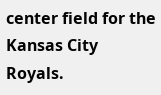center field for the Kansas City Royals.